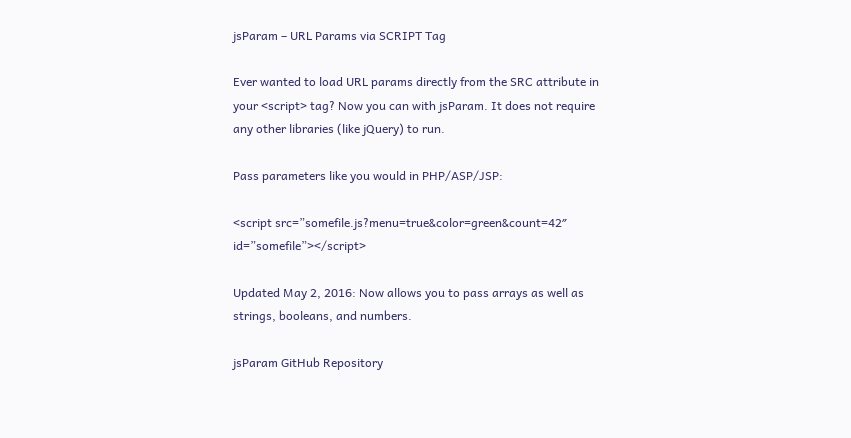jsParam – URL Params via SCRIPT Tag

Ever wanted to load URL params directly from the SRC attribute in your <script> tag? Now you can with jsParam. It does not require any other libraries (like jQuery) to run.

Pass parameters like you would in PHP/ASP/JSP:

<script src=”somefile.js?menu=true&color=green&count=42″ id=”somefile”></script>

Updated May 2, 2016: Now allows you to pass arrays as well as strings, booleans, and numbers.

jsParam GitHub Repository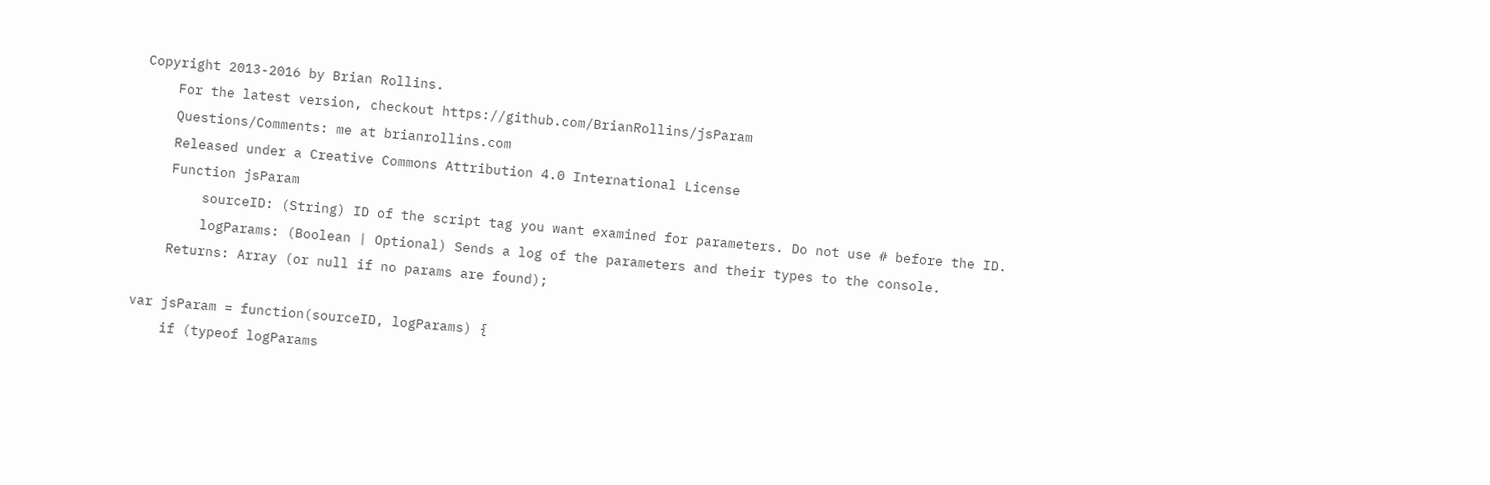Copyright 2013-2016 by Brian Rollins.
    For the latest version, checkout https://github.com/BrianRollins/jsParam
    Questions/Comments: me at brianrollins.com
    Released under a Creative Commons Attribution 4.0 International License
    Function jsParam
        sourceID: (String) ID of the script tag you want examined for parameters. Do not use # before the ID.
        logParams: (Boolean | Optional) Sends a log of the parameters and their types to the console.
    Returns: Array (or null if no params are found);

var jsParam = function(sourceID, logParams) {
    if (typeof logParams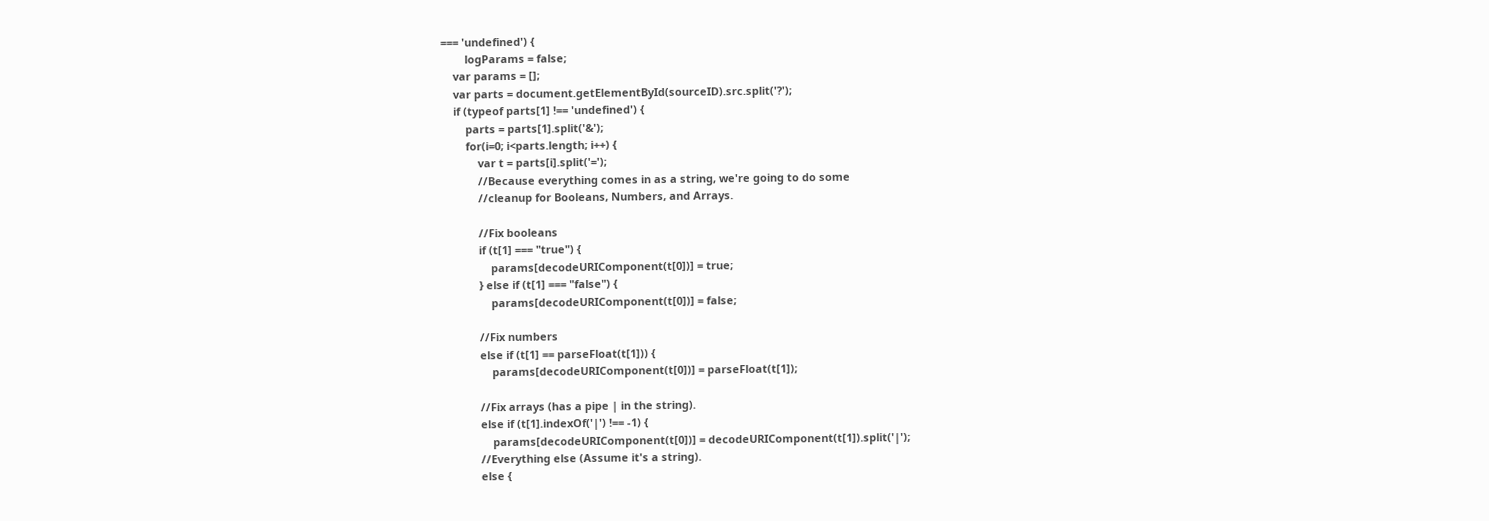=== 'undefined') {
        logParams = false;
    var params = [];
    var parts = document.getElementById(sourceID).src.split('?');
    if (typeof parts[1] !== 'undefined') {
        parts = parts[1].split('&');
        for(i=0; i<parts.length; i++) {
            var t = parts[i].split('=');
            //Because everything comes in as a string, we're going to do some
            //cleanup for Booleans, Numbers, and Arrays.

            //Fix booleans
            if (t[1] === "true") {
                params[decodeURIComponent(t[0])] = true;
            } else if (t[1] === "false") {
                params[decodeURIComponent(t[0])] = false;

            //Fix numbers
            else if (t[1] == parseFloat(t[1])) {
                params[decodeURIComponent(t[0])] = parseFloat(t[1]);

            //Fix arrays (has a pipe | in the string).
            else if (t[1].indexOf('|') !== -1) {
                params[decodeURIComponent(t[0])] = decodeURIComponent(t[1]).split('|');
            //Everything else (Assume it's a string).
            else {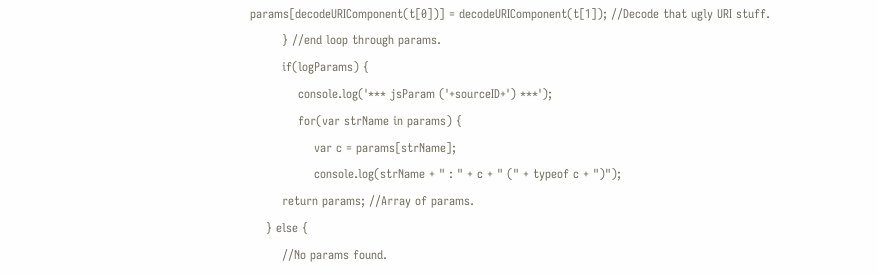params[decodeURIComponent(t[0])] = decodeURIComponent(t[1]); //Decode that ugly URI stuff.
        } //end loop through params.
        if(logParams) {
            console.log('*** jsParam ('+sourceID+') ***');
            for(var strName in params) {
                var c = params[strName];
                console.log(strName + " : " + c + " (" + typeof c + ")");
        return params; //Array of params.
    } else {
        //No params found.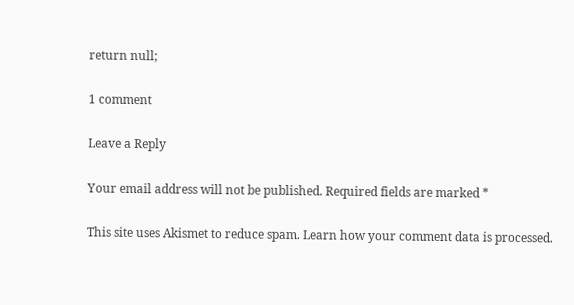return null;

1 comment

Leave a Reply

Your email address will not be published. Required fields are marked *

This site uses Akismet to reduce spam. Learn how your comment data is processed.